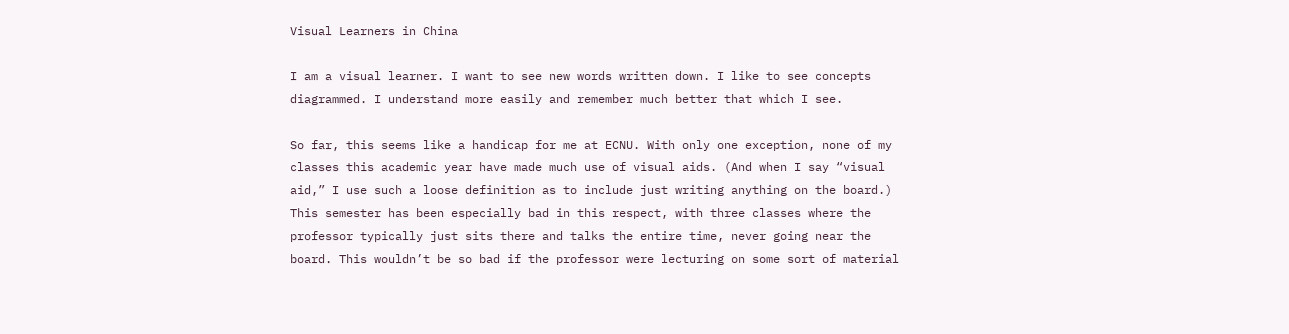Visual Learners in China

I am a visual learner. I want to see new words written down. I like to see concepts diagrammed. I understand more easily and remember much better that which I see.

So far, this seems like a handicap for me at ECNU. With only one exception, none of my classes this academic year have made much use of visual aids. (And when I say “visual aid,” I use such a loose definition as to include just writing anything on the board.) This semester has been especially bad in this respect, with three classes where the professor typically just sits there and talks the entire time, never going near the board. This wouldn’t be so bad if the professor were lecturing on some sort of material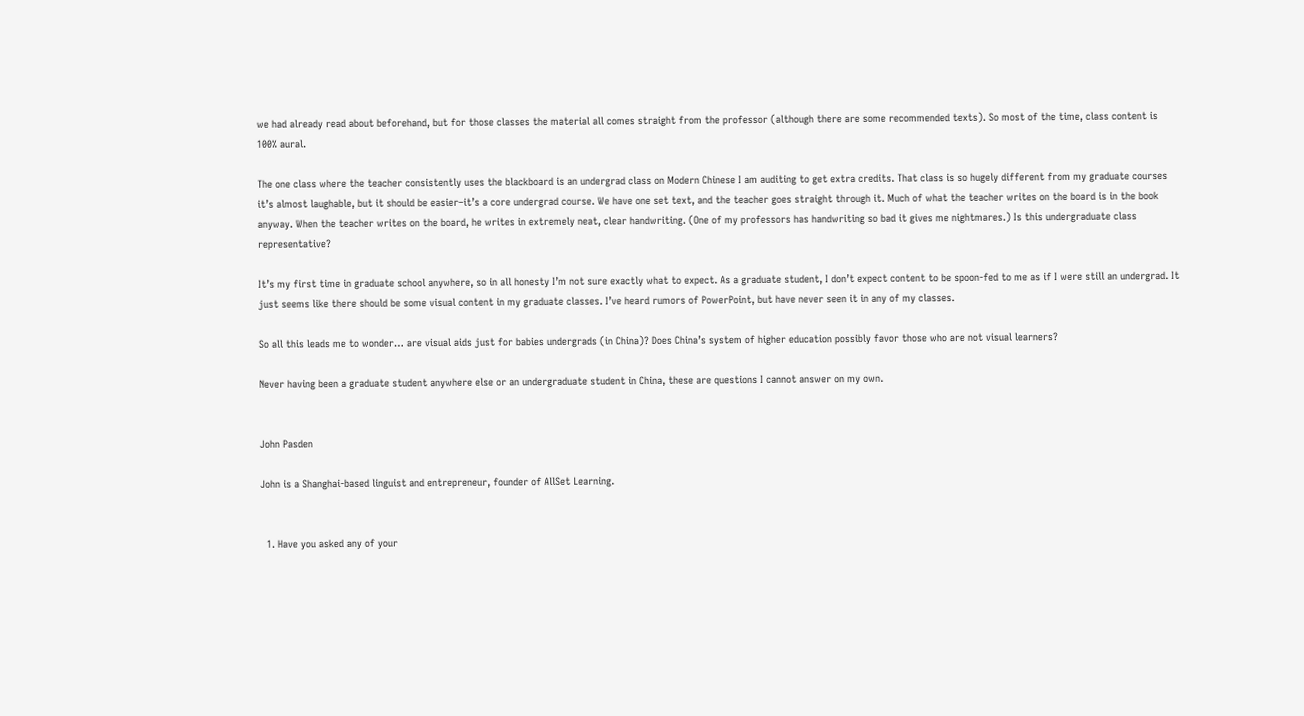we had already read about beforehand, but for those classes the material all comes straight from the professor (although there are some recommended texts). So most of the time, class content is 100% aural.

The one class where the teacher consistently uses the blackboard is an undergrad class on Modern Chinese I am auditing to get extra credits. That class is so hugely different from my graduate courses it’s almost laughable, but it should be easier–it’s a core undergrad course. We have one set text, and the teacher goes straight through it. Much of what the teacher writes on the board is in the book anyway. When the teacher writes on the board, he writes in extremely neat, clear handwriting. (One of my professors has handwriting so bad it gives me nightmares.) Is this undergraduate class representative?

It’s my first time in graduate school anywhere, so in all honesty I’m not sure exactly what to expect. As a graduate student, I don’t expect content to be spoon-fed to me as if I were still an undergrad. It just seems like there should be some visual content in my graduate classes. I’ve heard rumors of PowerPoint, but have never seen it in any of my classes.

So all this leads me to wonder… are visual aids just for babies undergrads (in China)? Does China’s system of higher education possibly favor those who are not visual learners?

Never having been a graduate student anywhere else or an undergraduate student in China, these are questions I cannot answer on my own.


John Pasden

John is a Shanghai-based linguist and entrepreneur, founder of AllSet Learning.


  1. Have you asked any of your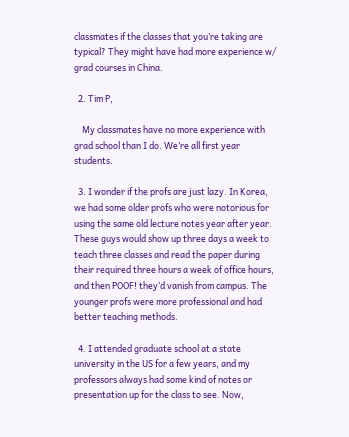classmates if the classes that you’re taking are typical? They might have had more experience w/ grad courses in China.

  2. Tim P,

    My classmates have no more experience with grad school than I do. We’re all first year students.

  3. I wonder if the profs are just lazy. In Korea, we had some older profs who were notorious for using the same old lecture notes year after year. These guys would show up three days a week to teach three classes and read the paper during their required three hours a week of office hours, and then POOF! they’d vanish from campus. The younger profs were more professional and had better teaching methods.

  4. I attended graduate school at a state university in the US for a few years, and my professors always had some kind of notes or presentation up for the class to see. Now,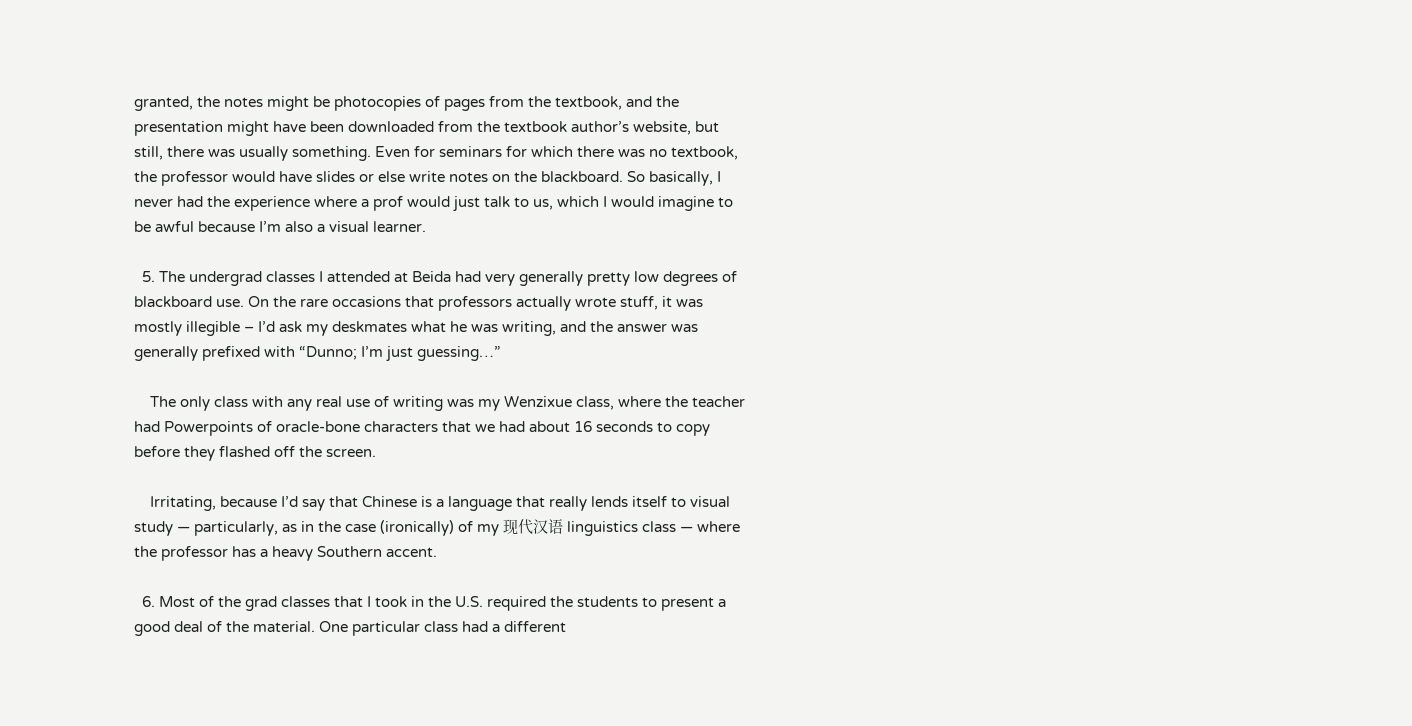granted, the notes might be photocopies of pages from the textbook, and the presentation might have been downloaded from the textbook author’s website, but still, there was usually something. Even for seminars for which there was no textbook, the professor would have slides or else write notes on the blackboard. So basically, I never had the experience where a prof would just talk to us, which I would imagine to be awful because I’m also a visual learner.

  5. The undergrad classes I attended at Beida had very generally pretty low degrees of blackboard use. On the rare occasions that professors actually wrote stuff, it was mostly illegible – I’d ask my deskmates what he was writing, and the answer was generally prefixed with “Dunno; I’m just guessing…”

    The only class with any real use of writing was my Wenzixue class, where the teacher had Powerpoints of oracle-bone characters that we had about 16 seconds to copy before they flashed off the screen.

    Irritating, because I’d say that Chinese is a language that really lends itself to visual study — particularly, as in the case (ironically) of my 现代汉语 linguistics class — where the professor has a heavy Southern accent.

  6. Most of the grad classes that I took in the U.S. required the students to present a good deal of the material. One particular class had a different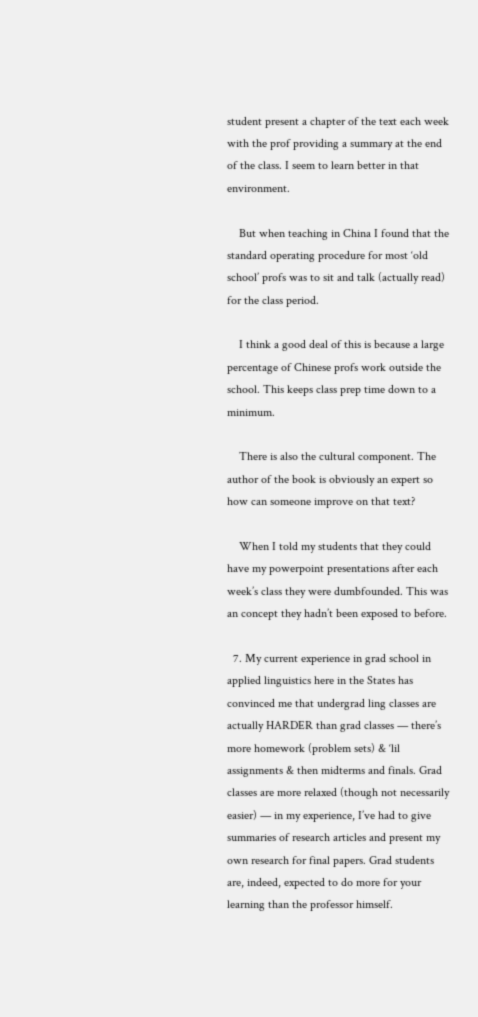student present a chapter of the text each week with the prof providing a summary at the end of the class. I seem to learn better in that environment.

    But when teaching in China I found that the standard operating procedure for most ‘old school’ profs was to sit and talk (actually read) for the class period.

    I think a good deal of this is because a large percentage of Chinese profs work outside the school. This keeps class prep time down to a minimum.

    There is also the cultural component. The author of the book is obviously an expert so how can someone improve on that text?

    When I told my students that they could have my powerpoint presentations after each week’s class they were dumbfounded. This was an concept they hadn’t been exposed to before.

  7. My current experience in grad school in applied linguistics here in the States has convinced me that undergrad ling classes are actually HARDER than grad classes — there’s more homework (problem sets) & ‘lil assignments & then midterms and finals. Grad classes are more relaxed (though not necessarily easier) — in my experience, I’ve had to give summaries of research articles and present my own research for final papers. Grad students are, indeed, expected to do more for your learning than the professor himself.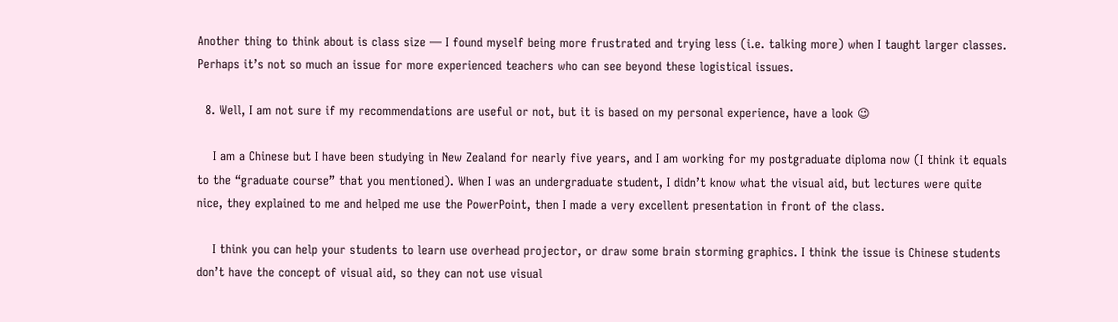Another thing to think about is class size — I found myself being more frustrated and trying less (i.e. talking more) when I taught larger classes. Perhaps it’s not so much an issue for more experienced teachers who can see beyond these logistical issues.

  8. Well, I am not sure if my recommendations are useful or not, but it is based on my personal experience, have a look 😉

    I am a Chinese but I have been studying in New Zealand for nearly five years, and I am working for my postgraduate diploma now (I think it equals to the “graduate course” that you mentioned). When I was an undergraduate student, I didn’t know what the visual aid, but lectures were quite nice, they explained to me and helped me use the PowerPoint, then I made a very excellent presentation in front of the class.

    I think you can help your students to learn use overhead projector, or draw some brain storming graphics. I think the issue is Chinese students don’t have the concept of visual aid, so they can not use visual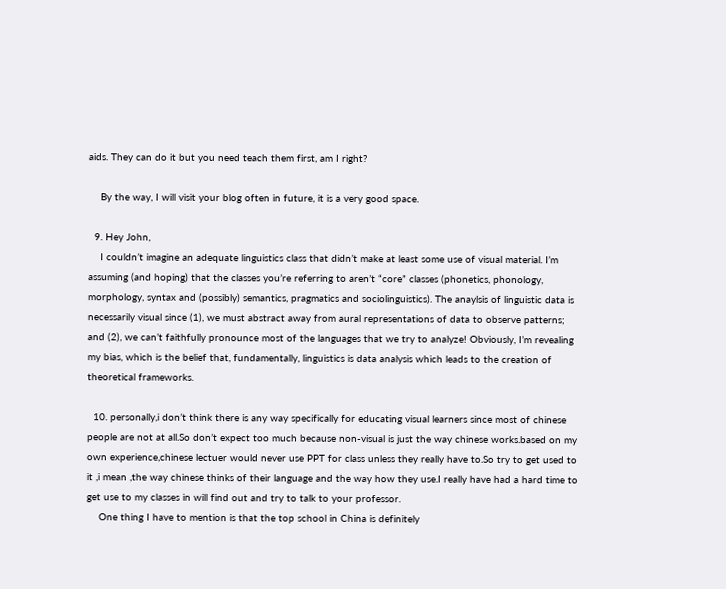aids. They can do it but you need teach them first, am I right?

    By the way, I will visit your blog often in future, it is a very good space.

  9. Hey John,
    I couldn’t imagine an adequate linguistics class that didn’t make at least some use of visual material. I’m assuming (and hoping) that the classes you’re referring to aren’t “core” classes (phonetics, phonology, morphology, syntax and (possibly) semantics, pragmatics and sociolinguistics). The anaylsis of linguistic data is necessarily visual since (1), we must abstract away from aural representations of data to observe patterns; and (2), we can’t faithfully pronounce most of the languages that we try to analyze! Obviously, I’m revealing my bias, which is the belief that, fundamentally, linguistics is data analysis which leads to the creation of theoretical frameworks.

  10. personally,i don’t think there is any way specifically for educating visual learners since most of chinese people are not at all.So don’t expect too much because non-visual is just the way chinese works.based on my own experience,chinese lectuer would never use PPT for class unless they really have to.So try to get used to it ,i mean ,the way chinese thinks of their language and the way how they use.I really have had a hard time to get use to my classes in will find out and try to talk to your professor.
    One thing I have to mention is that the top school in China is definitely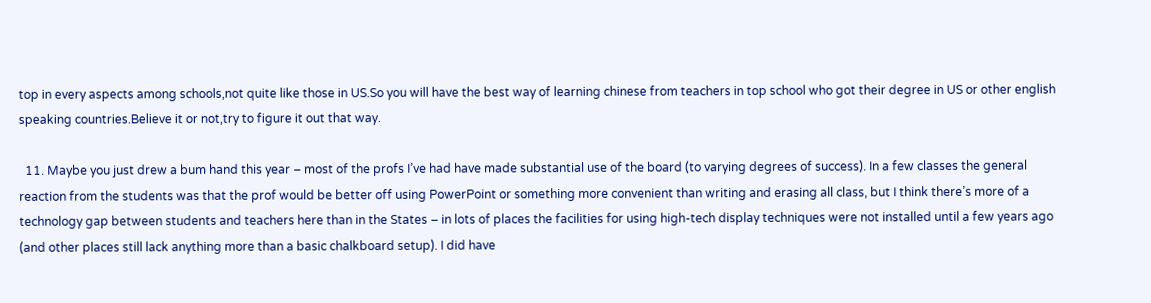top in every aspects among schools,not quite like those in US.So you will have the best way of learning chinese from teachers in top school who got their degree in US or other english speaking countries.Believe it or not,try to figure it out that way.

  11. Maybe you just drew a bum hand this year – most of the profs I’ve had have made substantial use of the board (to varying degrees of success). In a few classes the general reaction from the students was that the prof would be better off using PowerPoint or something more convenient than writing and erasing all class, but I think there’s more of a technology gap between students and teachers here than in the States – in lots of places the facilities for using high-tech display techniques were not installed until a few years ago (and other places still lack anything more than a basic chalkboard setup). I did have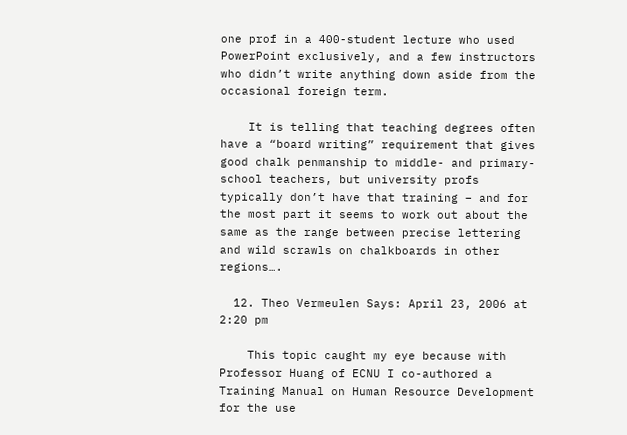one prof in a 400-student lecture who used PowerPoint exclusively, and a few instructors who didn’t write anything down aside from the occasional foreign term.

    It is telling that teaching degrees often have a “board writing” requirement that gives good chalk penmanship to middle- and primary-school teachers, but university profs typically don’t have that training – and for the most part it seems to work out about the same as the range between precise lettering and wild scrawls on chalkboards in other regions….

  12. Theo Vermeulen Says: April 23, 2006 at 2:20 pm

    This topic caught my eye because with Professor Huang of ECNU I co-authored a Training Manual on Human Resource Development for the use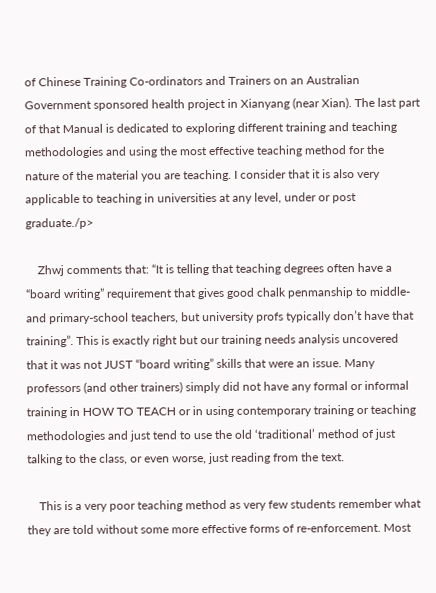of Chinese Training Co-ordinators and Trainers on an Australian Government sponsored health project in Xianyang (near Xian). The last part of that Manual is dedicated to exploring different training and teaching methodologies and using the most effective teaching method for the nature of the material you are teaching. I consider that it is also very applicable to teaching in universities at any level, under or post graduate./p>

    Zhwj comments that: “It is telling that teaching degrees often have a “board writing” requirement that gives good chalk penmanship to middle- and primary-school teachers, but university profs typically don’t have that training”. This is exactly right but our training needs analysis uncovered that it was not JUST “board writing” skills that were an issue. Many professors (and other trainers) simply did not have any formal or informal training in HOW TO TEACH or in using contemporary training or teaching methodologies and just tend to use the old ‘traditional’ method of just talking to the class, or even worse, just reading from the text.

    This is a very poor teaching method as very few students remember what they are told without some more effective forms of re-enforcement. Most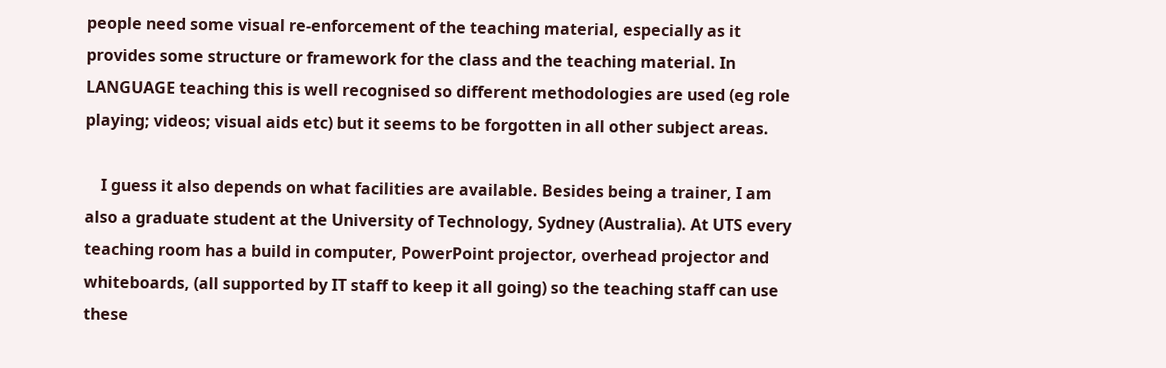people need some visual re-enforcement of the teaching material, especially as it provides some structure or framework for the class and the teaching material. In LANGUAGE teaching this is well recognised so different methodologies are used (eg role playing; videos; visual aids etc) but it seems to be forgotten in all other subject areas.

    I guess it also depends on what facilities are available. Besides being a trainer, I am also a graduate student at the University of Technology, Sydney (Australia). At UTS every teaching room has a build in computer, PowerPoint projector, overhead projector and whiteboards, (all supported by IT staff to keep it all going) so the teaching staff can use these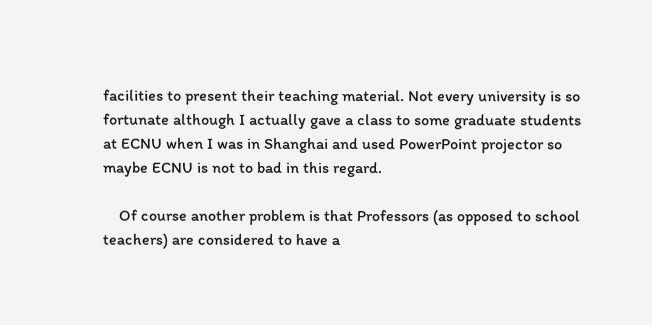facilities to present their teaching material. Not every university is so fortunate although I actually gave a class to some graduate students at ECNU when I was in Shanghai and used PowerPoint projector so maybe ECNU is not to bad in this regard.

    Of course another problem is that Professors (as opposed to school teachers) are considered to have a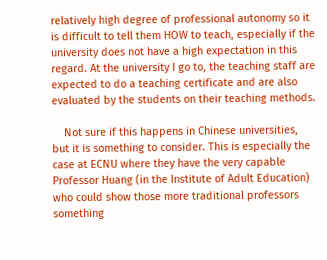relatively high degree of professional autonomy so it is difficult to tell them HOW to teach, especially if the university does not have a high expectation in this regard. At the university I go to, the teaching staff are expected to do a teaching certificate and are also evaluated by the students on their teaching methods.

    Not sure if this happens in Chinese universities, but it is something to consider. This is especially the case at ECNU where they have the very capable Professor Huang (in the Institute of Adult Education) who could show those more traditional professors something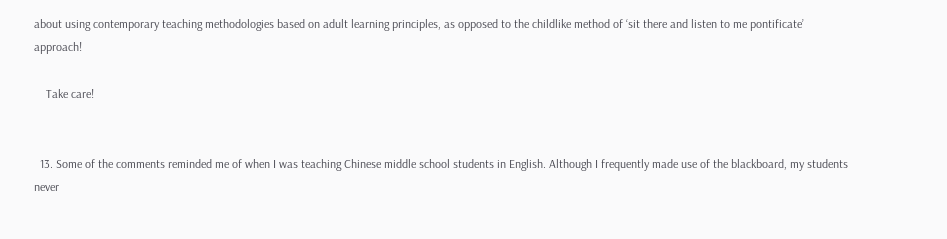about using contemporary teaching methodologies based on adult learning principles, as opposed to the childlike method of ‘sit there and listen to me pontificate’ approach!

    Take care!


  13. Some of the comments reminded me of when I was teaching Chinese middle school students in English. Although I frequently made use of the blackboard, my students never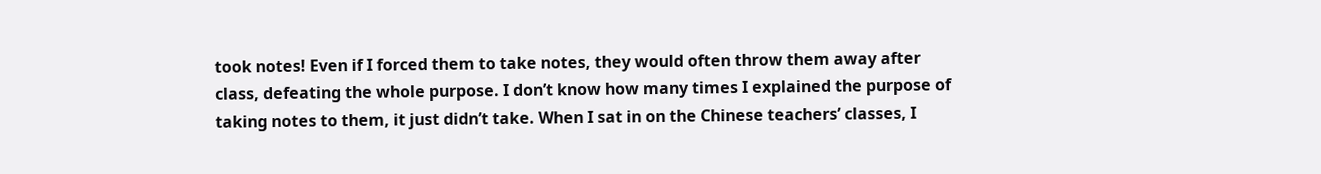took notes! Even if I forced them to take notes, they would often throw them away after class, defeating the whole purpose. I don’t know how many times I explained the purpose of taking notes to them, it just didn’t take. When I sat in on the Chinese teachers’ classes, I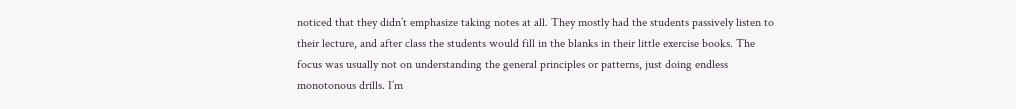noticed that they didn’t emphasize taking notes at all. They mostly had the students passively listen to their lecture, and after class the students would fill in the blanks in their little exercise books. The focus was usually not on understanding the general principles or patterns, just doing endless monotonous drills. I’m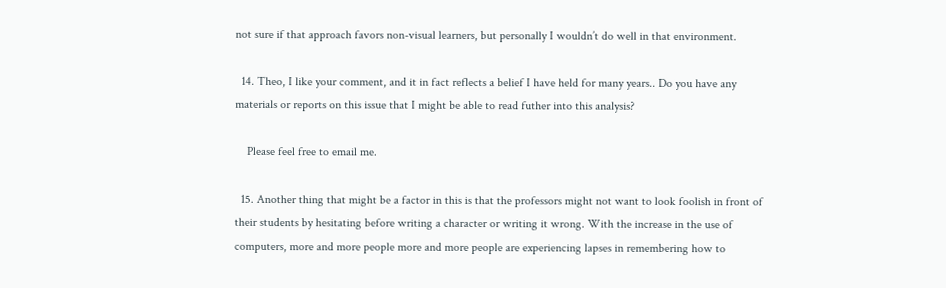not sure if that approach favors non-visual learners, but personally I wouldn’t do well in that environment.

  14. Theo, I like your comment, and it in fact reflects a belief I have held for many years.. Do you have any materials or reports on this issue that I might be able to read futher into this analysis?

    Please feel free to email me.

  15. Another thing that might be a factor in this is that the professors might not want to look foolish in front of their students by hesitating before writing a character or writing it wrong. With the increase in the use of computers, more and more people more and more people are experiencing lapses in remembering how to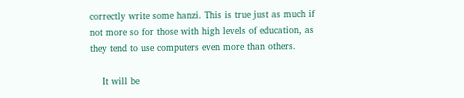correctly write some hanzi. This is true just as much if not more so for those with high levels of education, as they tend to use computers even more than others.

    It will be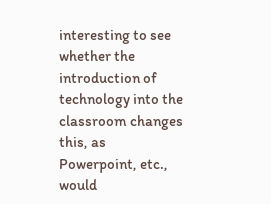interesting to see whether the introduction of technology into the classroom changes this, as Powerpoint, etc., would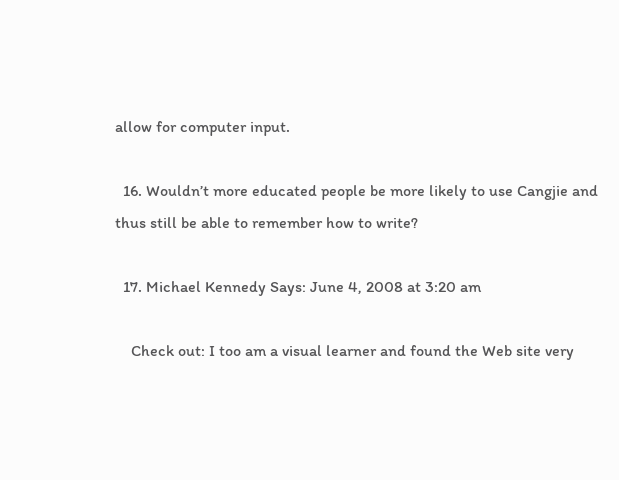allow for computer input.

  16. Wouldn’t more educated people be more likely to use Cangjie and thus still be able to remember how to write?

  17. Michael Kennedy Says: June 4, 2008 at 3:20 am

    Check out: I too am a visual learner and found the Web site very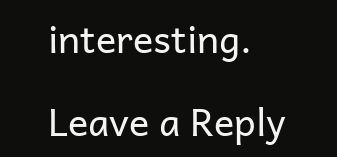interesting.

Leave a Reply